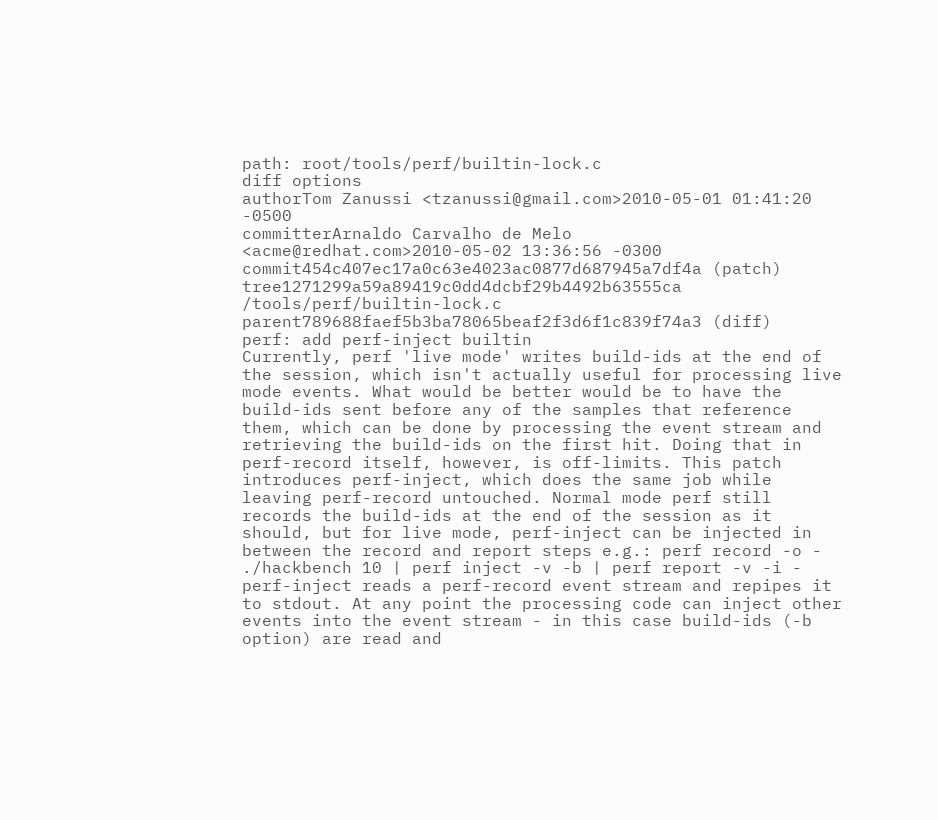path: root/tools/perf/builtin-lock.c
diff options
authorTom Zanussi <tzanussi@gmail.com>2010-05-01 01:41:20 -0500
committerArnaldo Carvalho de Melo <acme@redhat.com>2010-05-02 13:36:56 -0300
commit454c407ec17a0c63e4023ac0877d687945a7df4a (patch)
tree1271299a59a89419c0dd4dcbf29b4492b63555ca /tools/perf/builtin-lock.c
parent789688faef5b3ba78065beaf2f3d6f1c839f74a3 (diff)
perf: add perf-inject builtin
Currently, perf 'live mode' writes build-ids at the end of the session, which isn't actually useful for processing live mode events. What would be better would be to have the build-ids sent before any of the samples that reference them, which can be done by processing the event stream and retrieving the build-ids on the first hit. Doing that in perf-record itself, however, is off-limits. This patch introduces perf-inject, which does the same job while leaving perf-record untouched. Normal mode perf still records the build-ids at the end of the session as it should, but for live mode, perf-inject can be injected in between the record and report steps e.g.: perf record -o - ./hackbench 10 | perf inject -v -b | perf report -v -i - perf-inject reads a perf-record event stream and repipes it to stdout. At any point the processing code can inject other events into the event stream - in this case build-ids (-b option) are read and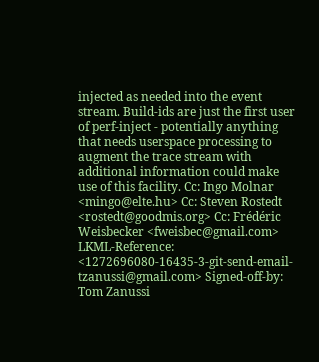injected as needed into the event stream. Build-ids are just the first user of perf-inject - potentially anything that needs userspace processing to augment the trace stream with additional information could make use of this facility. Cc: Ingo Molnar <mingo@elte.hu> Cc: Steven Rostedt <rostedt@goodmis.org> Cc: Frédéric Weisbecker <fweisbec@gmail.com> LKML-Reference: <1272696080-16435-3-git-send-email-tzanussi@gmail.com> Signed-off-by: Tom Zanussi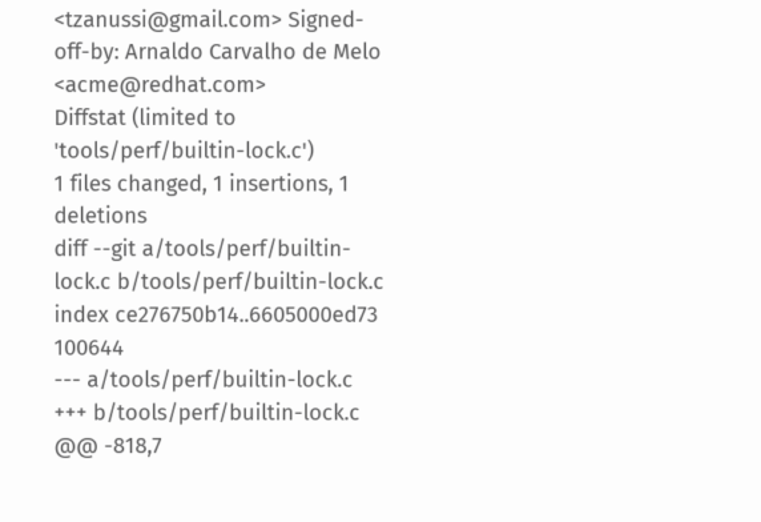<tzanussi@gmail.com> Signed-off-by: Arnaldo Carvalho de Melo <acme@redhat.com>
Diffstat (limited to 'tools/perf/builtin-lock.c')
1 files changed, 1 insertions, 1 deletions
diff --git a/tools/perf/builtin-lock.c b/tools/perf/builtin-lock.c
index ce276750b14..6605000ed73 100644
--- a/tools/perf/builtin-lock.c
+++ b/tools/perf/builtin-lock.c
@@ -818,7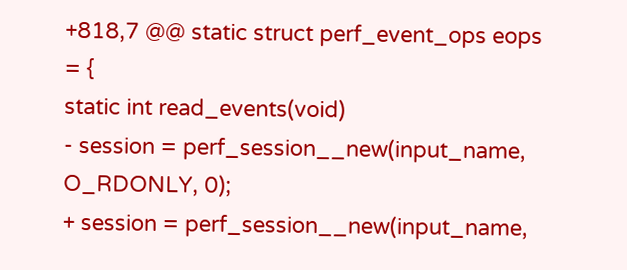+818,7 @@ static struct perf_event_ops eops = {
static int read_events(void)
- session = perf_session__new(input_name, O_RDONLY, 0);
+ session = perf_session__new(input_name,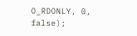O_RDONLY, 0, false);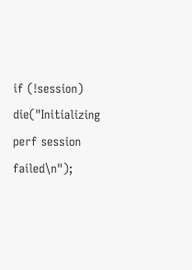if (!session)
die("Initializing perf session failed\n");